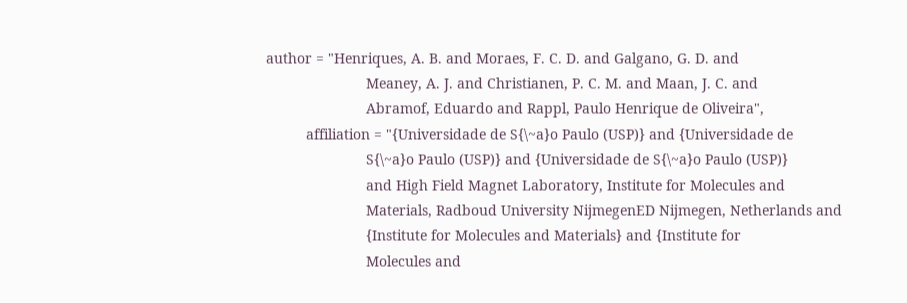author = "Henriques, A. B. and Moraes, F. C. D. and Galgano, G. D. and
                         Meaney, A. J. and Christianen, P. C. M. and Maan, J. C. and
                         Abramof, Eduardo and Rappl, Paulo Henrique de Oliveira",
          affiliation = "{Universidade de S{\~a}o Paulo (USP)} and {Universidade de
                         S{\~a}o Paulo (USP)} and {Universidade de S{\~a}o Paulo (USP)}
                         and High Field Magnet Laboratory, Institute for Molecules and
                         Materials, Radboud University NijmegenED Nijmegen, Netherlands and
                         {Institute for Molecules and Materials} and {Institute for
                         Molecules and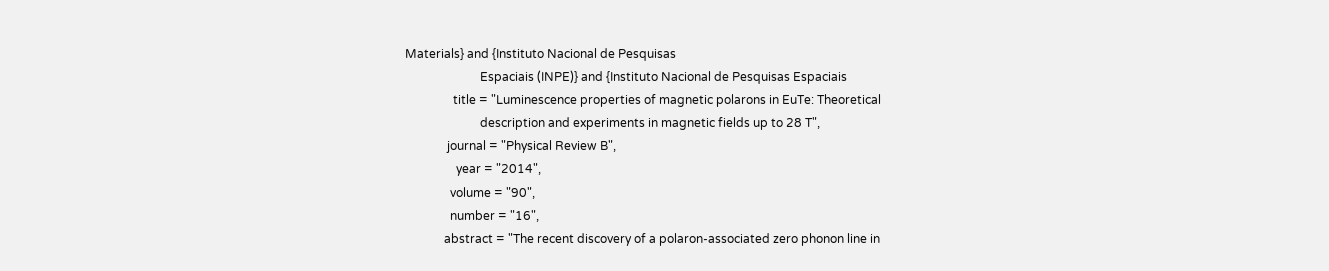Materials} and {Instituto Nacional de Pesquisas
                         Espaciais (INPE)} and {Instituto Nacional de Pesquisas Espaciais
                title = "Luminescence properties of magnetic polarons in EuTe: Theoretical
                         description and experiments in magnetic fields up to 28 T",
              journal = "Physical Review B",
                 year = "2014",
               volume = "90",
               number = "16",
             abstract = "The recent discovery of a polaron-associated zero phonon line in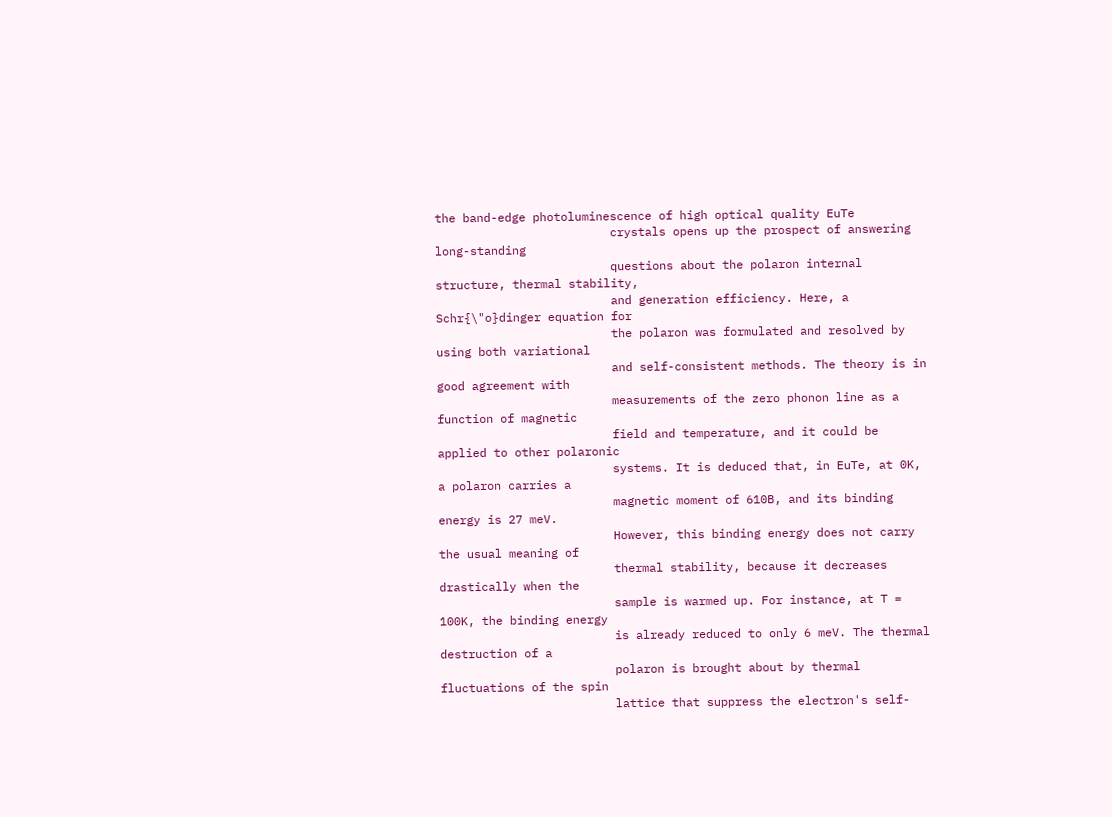the band-edge photoluminescence of high optical quality EuTe
                         crystals opens up the prospect of answering long-standing
                         questions about the polaron internal structure, thermal stability,
                         and generation efficiency. Here, a Schr{\"o}dinger equation for
                         the polaron was formulated and resolved by using both variational
                         and self-consistent methods. The theory is in good agreement with
                         measurements of the zero phonon line as a function of magnetic
                         field and temperature, and it could be applied to other polaronic
                         systems. It is deduced that, in EuTe, at 0K, a polaron carries a
                         magnetic moment of 610B, and its binding energy is 27 meV.
                         However, this binding energy does not carry the usual meaning of
                         thermal stability, because it decreases drastically when the
                         sample is warmed up. For instance, at T = 100K, the binding energy
                         is already reduced to only 6 meV. The thermal destruction of a
                         polaron is brought about by thermal fluctuations of the spin
                         lattice that suppress the electron's self-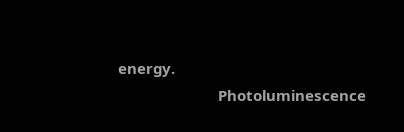energy.
                         Photoluminescence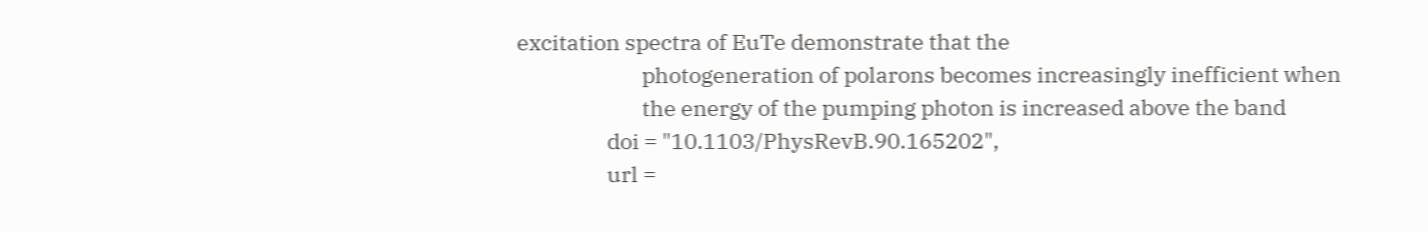excitation spectra of EuTe demonstrate that the
                         photogeneration of polarons becomes increasingly inefficient when
                         the energy of the pumping photon is increased above the band
                  doi = "10.1103/PhysRevB.90.165202",
                  url =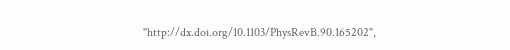"http://dx.doi.org/10.1103/PhysRevB.90.165202",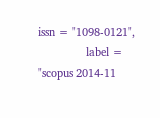issn = "1098-0121",
                label = "scopus 2014-11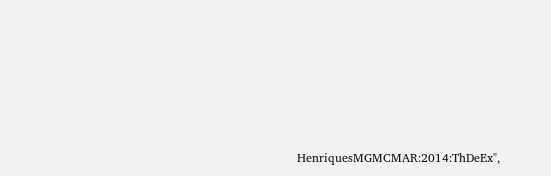HenriquesMGMCMAR:2014:ThDeEx",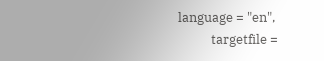language = "en",
           targetfile =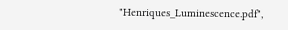"Henriques_Luminescence.pdf",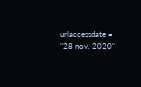urlaccessdate = "28 nov. 2020"